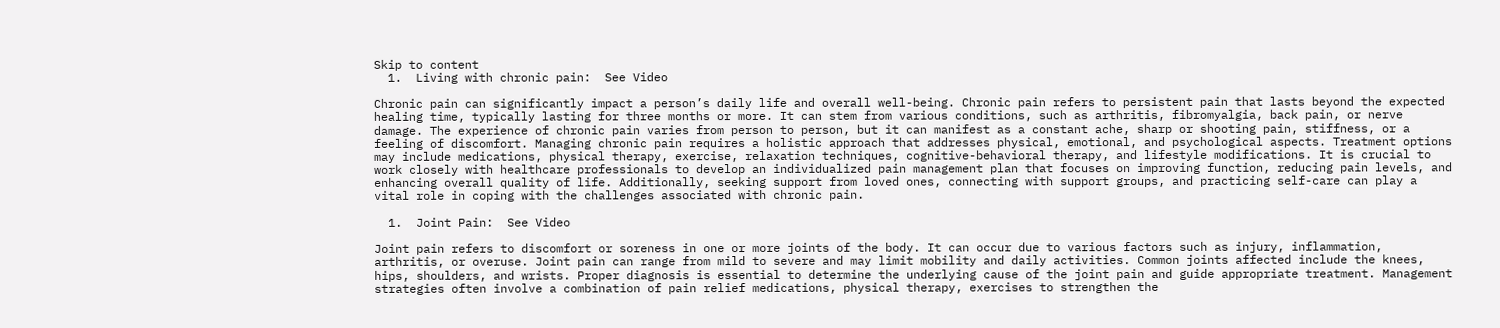Skip to content
  1.  Living with chronic pain:  See Video

Chronic pain can significantly impact a person’s daily life and overall well-being. Chronic pain refers to persistent pain that lasts beyond the expected healing time, typically lasting for three months or more. It can stem from various conditions, such as arthritis, fibromyalgia, back pain, or nerve damage. The experience of chronic pain varies from person to person, but it can manifest as a constant ache, sharp or shooting pain, stiffness, or a feeling of discomfort. Managing chronic pain requires a holistic approach that addresses physical, emotional, and psychological aspects. Treatment options may include medications, physical therapy, exercise, relaxation techniques, cognitive-behavioral therapy, and lifestyle modifications. It is crucial to work closely with healthcare professionals to develop an individualized pain management plan that focuses on improving function, reducing pain levels, and enhancing overall quality of life. Additionally, seeking support from loved ones, connecting with support groups, and practicing self-care can play a vital role in coping with the challenges associated with chronic pain.

  1.  Joint Pain:  See Video

Joint pain refers to discomfort or soreness in one or more joints of the body. It can occur due to various factors such as injury, inflammation, arthritis, or overuse. Joint pain can range from mild to severe and may limit mobility and daily activities. Common joints affected include the knees, hips, shoulders, and wrists. Proper diagnosis is essential to determine the underlying cause of the joint pain and guide appropriate treatment. Management strategies often involve a combination of pain relief medications, physical therapy, exercises to strengthen the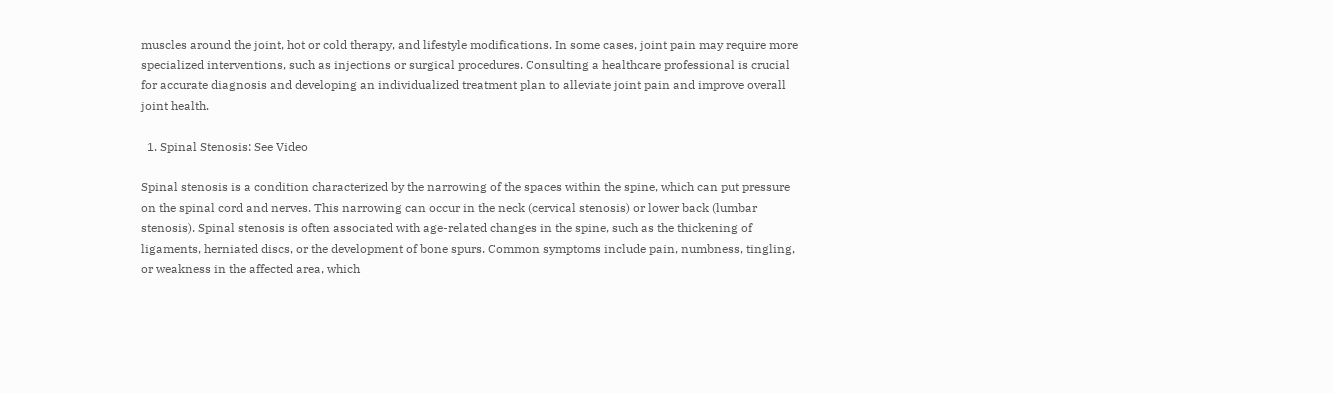muscles around the joint, hot or cold therapy, and lifestyle modifications. In some cases, joint pain may require more specialized interventions, such as injections or surgical procedures. Consulting a healthcare professional is crucial for accurate diagnosis and developing an individualized treatment plan to alleviate joint pain and improve overall joint health.

  1. Spinal Stenosis: See Video

Spinal stenosis is a condition characterized by the narrowing of the spaces within the spine, which can put pressure on the spinal cord and nerves. This narrowing can occur in the neck (cervical stenosis) or lower back (lumbar stenosis). Spinal stenosis is often associated with age-related changes in the spine, such as the thickening of ligaments, herniated discs, or the development of bone spurs. Common symptoms include pain, numbness, tingling, or weakness in the affected area, which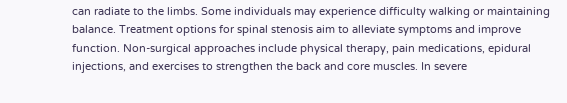can radiate to the limbs. Some individuals may experience difficulty walking or maintaining balance. Treatment options for spinal stenosis aim to alleviate symptoms and improve function. Non-surgical approaches include physical therapy, pain medications, epidural injections, and exercises to strengthen the back and core muscles. In severe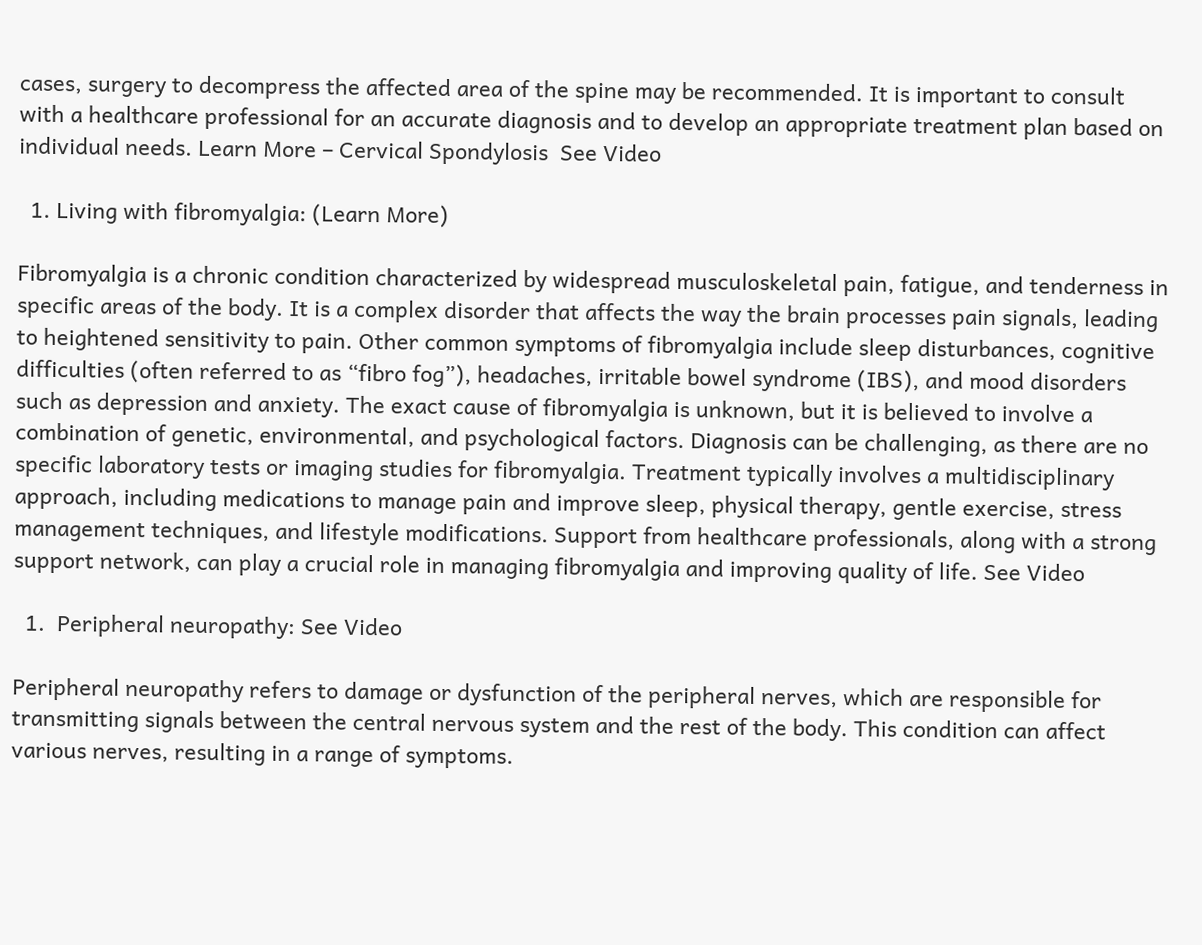cases, surgery to decompress the affected area of the spine may be recommended. It is important to consult with a healthcare professional for an accurate diagnosis and to develop an appropriate treatment plan based on individual needs. Learn More – Cervical Spondylosis  See Video

  1. Living with fibromyalgia: (Learn More)

Fibromyalgia is a chronic condition characterized by widespread musculoskeletal pain, fatigue, and tenderness in specific areas of the body. It is a complex disorder that affects the way the brain processes pain signals, leading to heightened sensitivity to pain. Other common symptoms of fibromyalgia include sleep disturbances, cognitive difficulties (often referred to as “fibro fog”), headaches, irritable bowel syndrome (IBS), and mood disorders such as depression and anxiety. The exact cause of fibromyalgia is unknown, but it is believed to involve a combination of genetic, environmental, and psychological factors. Diagnosis can be challenging, as there are no specific laboratory tests or imaging studies for fibromyalgia. Treatment typically involves a multidisciplinary approach, including medications to manage pain and improve sleep, physical therapy, gentle exercise, stress management techniques, and lifestyle modifications. Support from healthcare professionals, along with a strong support network, can play a crucial role in managing fibromyalgia and improving quality of life. See Video

  1.  Peripheral neuropathy: See Video

Peripheral neuropathy refers to damage or dysfunction of the peripheral nerves, which are responsible for transmitting signals between the central nervous system and the rest of the body. This condition can affect various nerves, resulting in a range of symptoms.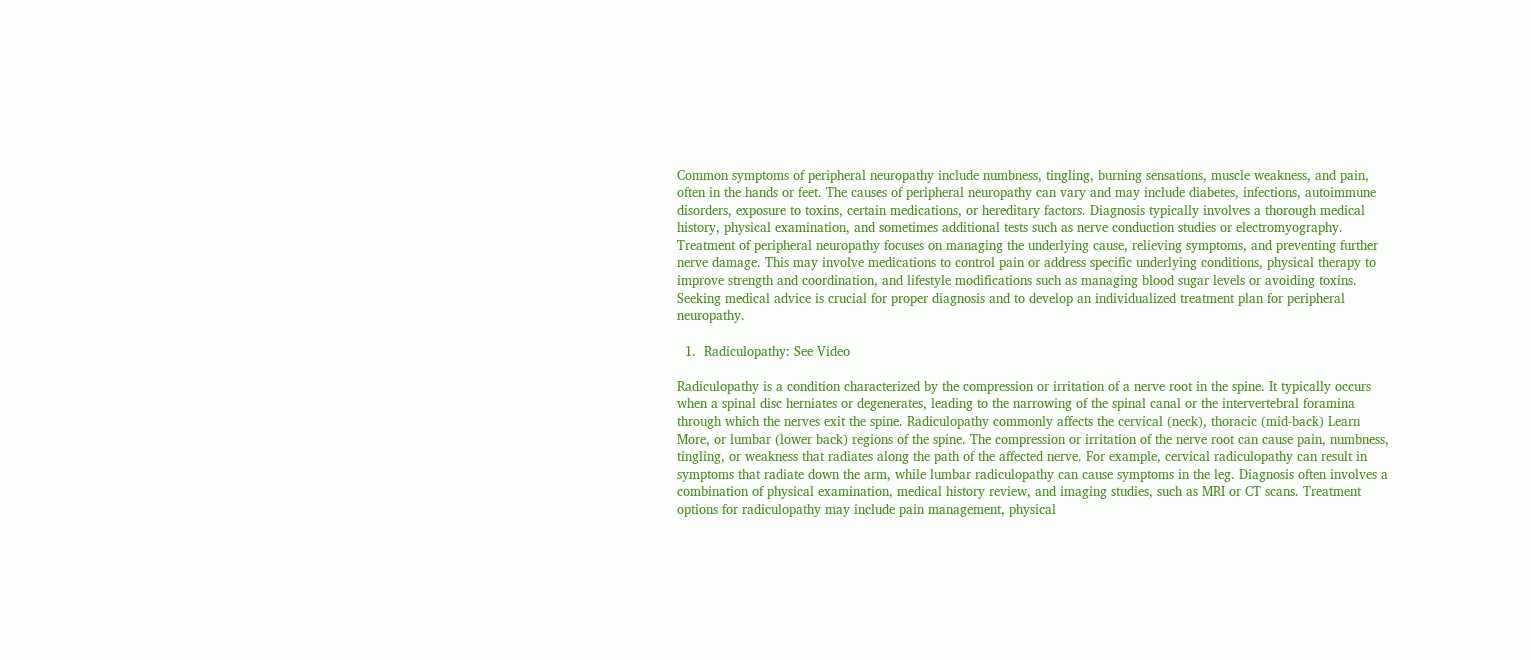Common symptoms of peripheral neuropathy include numbness, tingling, burning sensations, muscle weakness, and pain, often in the hands or feet. The causes of peripheral neuropathy can vary and may include diabetes, infections, autoimmune disorders, exposure to toxins, certain medications, or hereditary factors. Diagnosis typically involves a thorough medical history, physical examination, and sometimes additional tests such as nerve conduction studies or electromyography. Treatment of peripheral neuropathy focuses on managing the underlying cause, relieving symptoms, and preventing further nerve damage. This may involve medications to control pain or address specific underlying conditions, physical therapy to improve strength and coordination, and lifestyle modifications such as managing blood sugar levels or avoiding toxins. Seeking medical advice is crucial for proper diagnosis and to develop an individualized treatment plan for peripheral neuropathy.

  1.  Radiculopathy: See Video

Radiculopathy is a condition characterized by the compression or irritation of a nerve root in the spine. It typically occurs when a spinal disc herniates or degenerates, leading to the narrowing of the spinal canal or the intervertebral foramina through which the nerves exit the spine. Radiculopathy commonly affects the cervical (neck), thoracic (mid-back) Learn More, or lumbar (lower back) regions of the spine. The compression or irritation of the nerve root can cause pain, numbness, tingling, or weakness that radiates along the path of the affected nerve. For example, cervical radiculopathy can result in symptoms that radiate down the arm, while lumbar radiculopathy can cause symptoms in the leg. Diagnosis often involves a combination of physical examination, medical history review, and imaging studies, such as MRI or CT scans. Treatment options for radiculopathy may include pain management, physical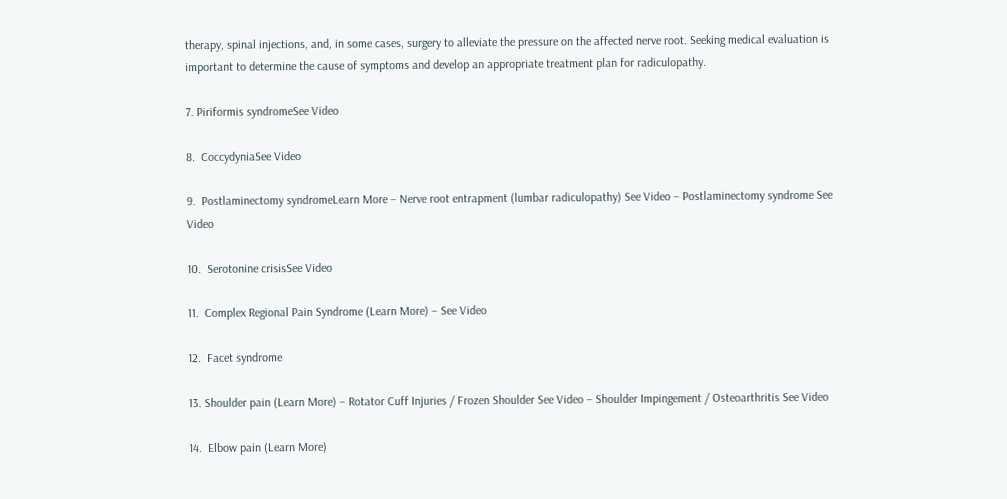therapy, spinal injections, and, in some cases, surgery to alleviate the pressure on the affected nerve root. Seeking medical evaluation is important to determine the cause of symptoms and develop an appropriate treatment plan for radiculopathy.

7. Piriformis syndromeSee Video

8.  CoccydyniaSee Video

9.  Postlaminectomy syndromeLearn More – Nerve root entrapment (lumbar radiculopathy) See Video – Postlaminectomy syndrome See Video

10.  Serotonine crisisSee Video

11.  Complex Regional Pain Syndrome (Learn More) – See Video

12.  Facet syndrome

13. Shoulder pain (Learn More) – Rotator Cuff Injuries / Frozen Shoulder See Video – Shoulder Impingement / Osteoarthritis See Video

14.  Elbow pain (Learn More)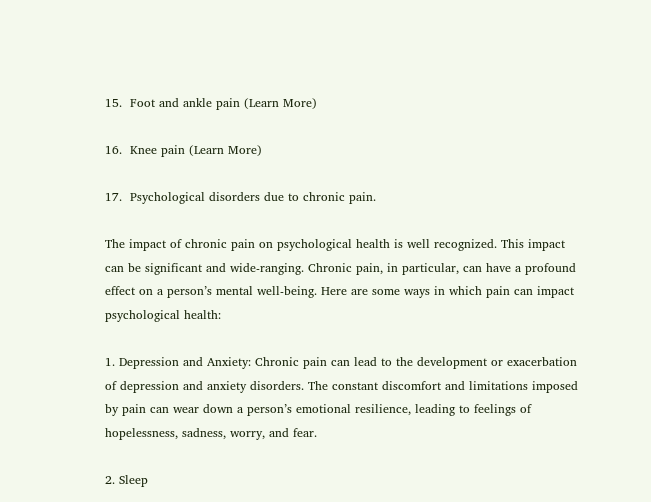15.  Foot and ankle pain (Learn More)

16.  Knee pain (Learn More)

17.  Psychological disorders due to chronic pain.

The impact of chronic pain on psychological health is well recognized. This impact can be significant and wide-ranging. Chronic pain, in particular, can have a profound effect on a person’s mental well-being. Here are some ways in which pain can impact psychological health:

1. Depression and Anxiety: Chronic pain can lead to the development or exacerbation of depression and anxiety disorders. The constant discomfort and limitations imposed by pain can wear down a person’s emotional resilience, leading to feelings of hopelessness, sadness, worry, and fear.

2. Sleep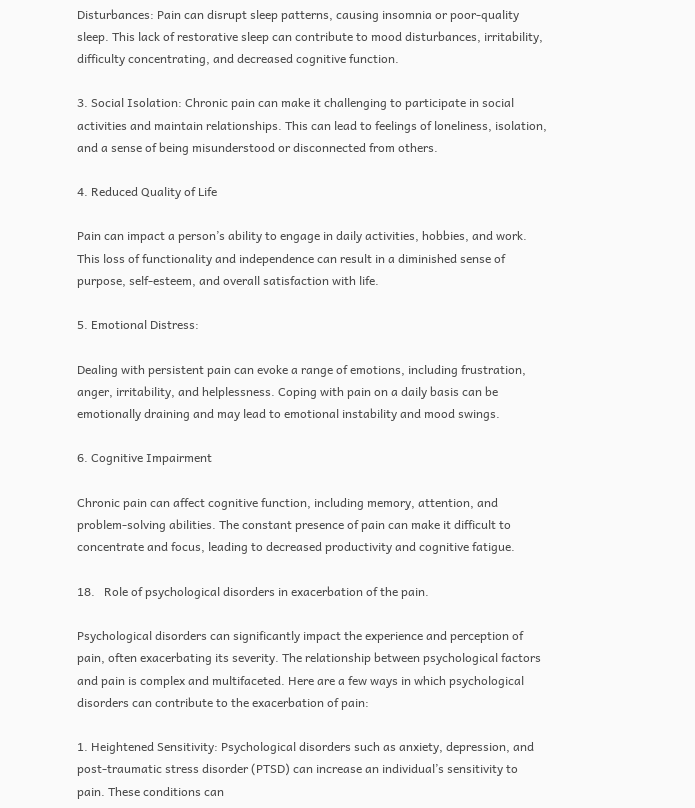Disturbances: Pain can disrupt sleep patterns, causing insomnia or poor-quality sleep. This lack of restorative sleep can contribute to mood disturbances, irritability, difficulty concentrating, and decreased cognitive function.

3. Social Isolation: Chronic pain can make it challenging to participate in social activities and maintain relationships. This can lead to feelings of loneliness, isolation, and a sense of being misunderstood or disconnected from others.

4. Reduced Quality of Life

Pain can impact a person’s ability to engage in daily activities, hobbies, and work. This loss of functionality and independence can result in a diminished sense of purpose, self-esteem, and overall satisfaction with life.

5. Emotional Distress:

Dealing with persistent pain can evoke a range of emotions, including frustration, anger, irritability, and helplessness. Coping with pain on a daily basis can be emotionally draining and may lead to emotional instability and mood swings.

6. Cognitive Impairment

Chronic pain can affect cognitive function, including memory, attention, and problem-solving abilities. The constant presence of pain can make it difficult to concentrate and focus, leading to decreased productivity and cognitive fatigue.

18.   Role of psychological disorders in exacerbation of the pain.

Psychological disorders can significantly impact the experience and perception of pain, often exacerbating its severity. The relationship between psychological factors and pain is complex and multifaceted. Here are a few ways in which psychological disorders can contribute to the exacerbation of pain:

1. Heightened Sensitivity: Psychological disorders such as anxiety, depression, and post-traumatic stress disorder (PTSD) can increase an individual’s sensitivity to pain. These conditions can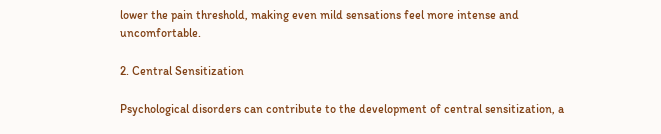lower the pain threshold, making even mild sensations feel more intense and uncomfortable.

2. Central Sensitization

Psychological disorders can contribute to the development of central sensitization, a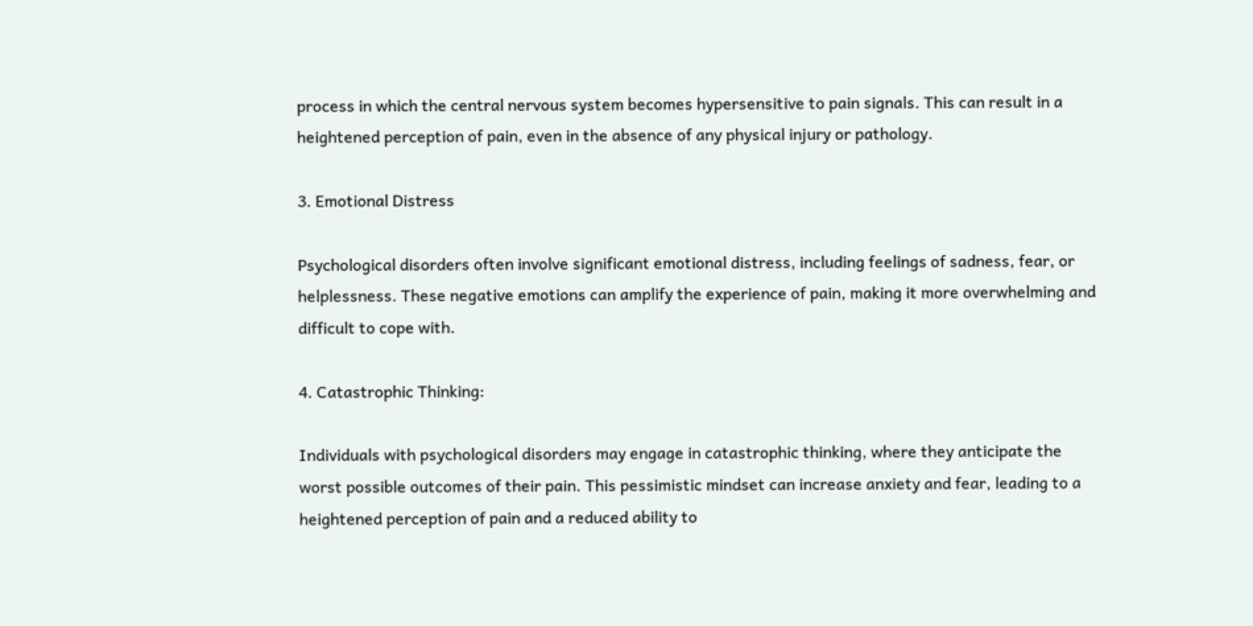process in which the central nervous system becomes hypersensitive to pain signals. This can result in a heightened perception of pain, even in the absence of any physical injury or pathology.

3. Emotional Distress

Psychological disorders often involve significant emotional distress, including feelings of sadness, fear, or helplessness. These negative emotions can amplify the experience of pain, making it more overwhelming and difficult to cope with.

4. Catastrophic Thinking:

Individuals with psychological disorders may engage in catastrophic thinking, where they anticipate the worst possible outcomes of their pain. This pessimistic mindset can increase anxiety and fear, leading to a heightened perception of pain and a reduced ability to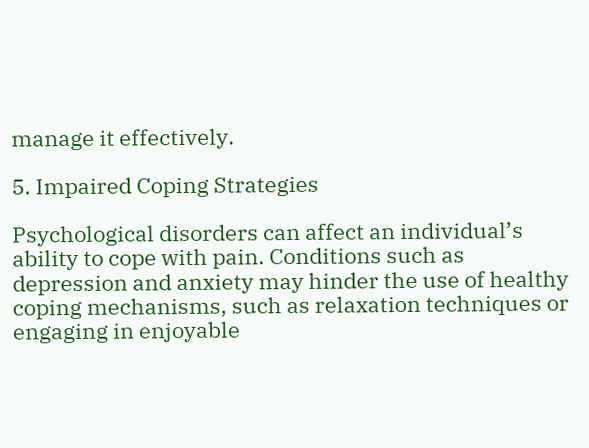manage it effectively.

5. Impaired Coping Strategies

Psychological disorders can affect an individual’s ability to cope with pain. Conditions such as depression and anxiety may hinder the use of healthy coping mechanisms, such as relaxation techniques or engaging in enjoyable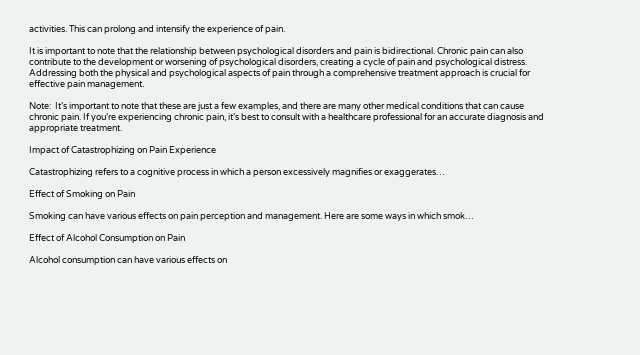activities. This can prolong and intensify the experience of pain.

It is important to note that the relationship between psychological disorders and pain is bidirectional. Chronic pain can also contribute to the development or worsening of psychological disorders, creating a cycle of pain and psychological distress. Addressing both the physical and psychological aspects of pain through a comprehensive treatment approach is crucial for effective pain management.

Note:  It’s important to note that these are just a few examples, and there are many other medical conditions that can cause chronic pain. If you’re experiencing chronic pain, it’s best to consult with a healthcare professional for an accurate diagnosis and appropriate treatment.

Impact of Catastrophizing on Pain Experience

Catastrophizing refers to a cognitive process in which a person excessively magnifies or exaggerates…

Effect of Smoking on Pain

Smoking can have various effects on pain perception and management. Here are some ways in which smok…

Effect of Alcohol Consumption on Pain

Alcohol consumption can have various effects on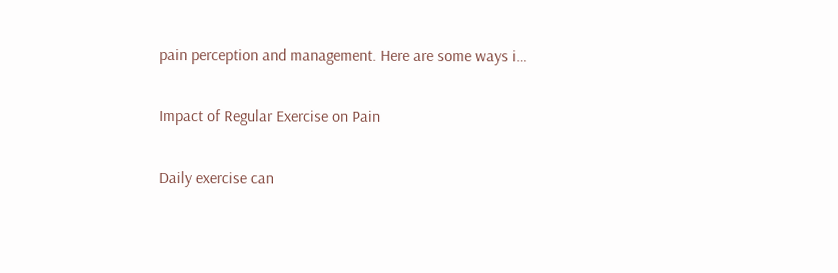pain perception and management. Here are some ways i…

Impact of Regular Exercise on Pain

Daily exercise can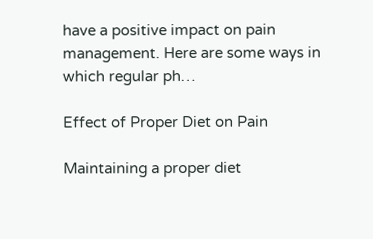have a positive impact on pain management. Here are some ways in which regular ph…

Effect of Proper Diet on Pain

Maintaining a proper diet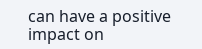can have a positive impact on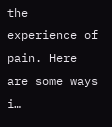the experience of pain. Here are some ways i…